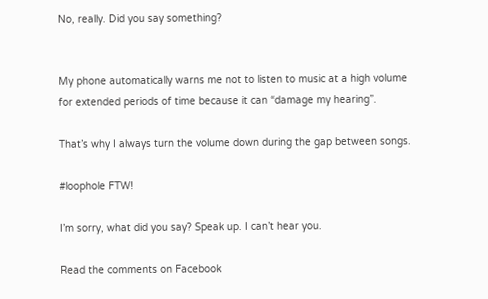No, really. Did you say something?


My phone automatically warns me not to listen to music at a high volume for extended periods of time because it can “damage my hearing”.

That’s why I always turn the volume down during the gap between songs.

#loophole FTW!

I’m sorry, what did you say? Speak up. I can’t hear you.

Read the comments on Facebook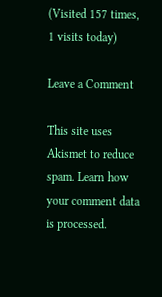(Visited 157 times, 1 visits today)

Leave a Comment

This site uses Akismet to reduce spam. Learn how your comment data is processed.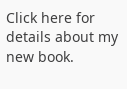Click here for details about my new book.